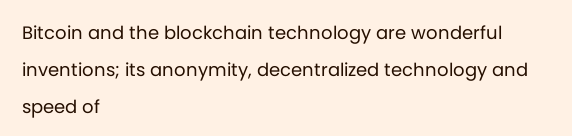Bitcoin and the blockchain technology are wonderful inventions; its anonymity, decentralized technology and speed of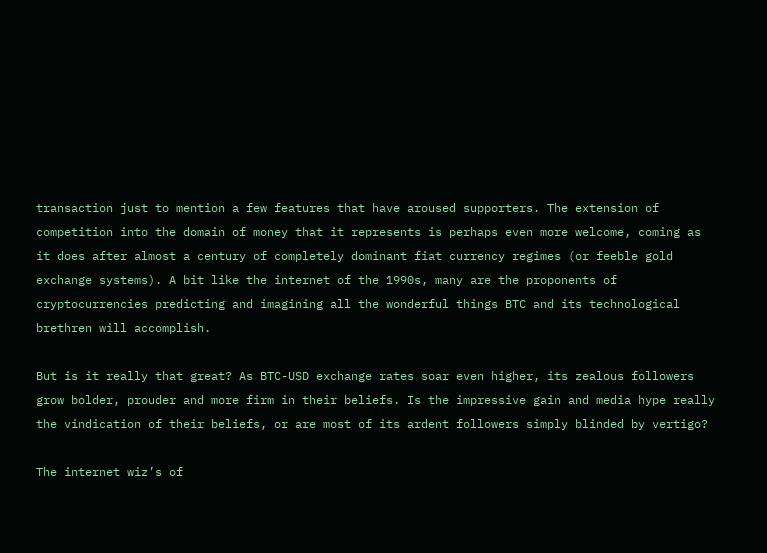transaction just to mention a few features that have aroused supporters. The extension of competition into the domain of money that it represents is perhaps even more welcome, coming as it does after almost a century of completely dominant fiat currency regimes (or feeble gold exchange systems). A bit like the internet of the 1990s, many are the proponents of cryptocurrencies predicting and imagining all the wonderful things BTC and its technological brethren will accomplish.

But is it really that great? As BTC-USD exchange rates soar even higher, its zealous followers grow bolder, prouder and more firm in their beliefs. Is the impressive gain and media hype really the vindication of their beliefs, or are most of its ardent followers simply blinded by vertigo?

The internet wiz’s of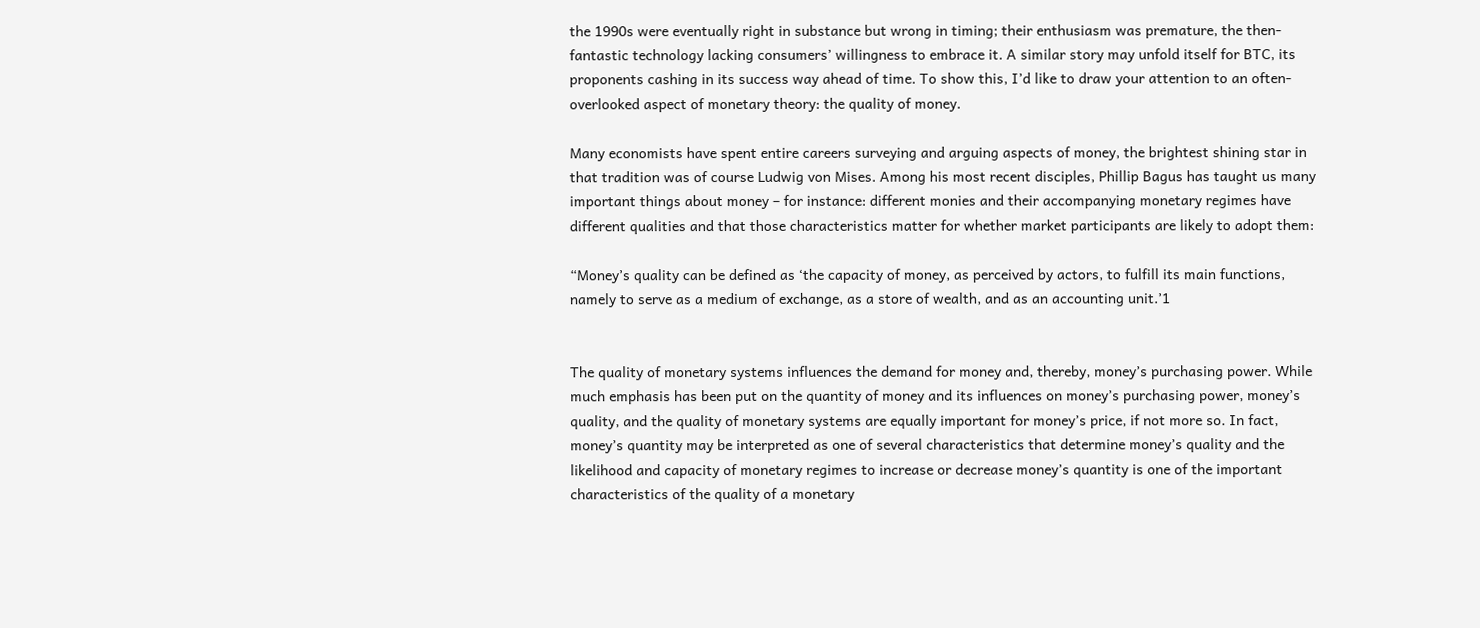the 1990s were eventually right in substance but wrong in timing; their enthusiasm was premature, the then-fantastic technology lacking consumers’ willingness to embrace it. A similar story may unfold itself for BTC, its proponents cashing in its success way ahead of time. To show this, I’d like to draw your attention to an often-overlooked aspect of monetary theory: the quality of money.

Many economists have spent entire careers surveying and arguing aspects of money, the brightest shining star in that tradition was of course Ludwig von Mises. Among his most recent disciples, Phillip Bagus has taught us many important things about money – for instance: different monies and their accompanying monetary regimes have different qualities and that those characteristics matter for whether market participants are likely to adopt them:

“Money’s quality can be defined as ‘the capacity of money, as perceived by actors, to fulfill its main functions, namely to serve as a medium of exchange, as a store of wealth, and as an accounting unit.’1


The quality of monetary systems influences the demand for money and, thereby, money’s purchasing power. While much emphasis has been put on the quantity of money and its influences on money’s purchasing power, money’s quality, and the quality of monetary systems are equally important for money’s price, if not more so. In fact, money’s quantity may be interpreted as one of several characteristics that determine money’s quality and the likelihood and capacity of monetary regimes to increase or decrease money’s quantity is one of the important characteristics of the quality of a monetary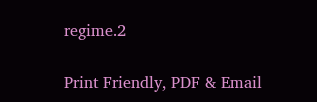regime.2

Print Friendly, PDF & Email